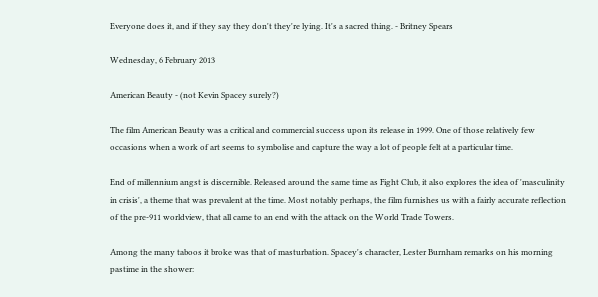Everyone does it, and if they say they don't they're lying. It's a sacred thing. - Britney Spears

Wednesday, 6 February 2013

American Beauty - (not Kevin Spacey surely?)

The film American Beauty was a critical and commercial success upon its release in 1999. One of those relatively few occasions when a work of art seems to symbolise and capture the way a lot of people felt at a particular time.

End of millennium angst is discernible. Released around the same time as Fight Club, it also explores the idea of 'masculinity in crisis', a theme that was prevalent at the time. Most notably perhaps, the film furnishes us with a fairly accurate reflection of the pre-911 worldview, that all came to an end with the attack on the World Trade Towers.

Among the many taboos it broke was that of masturbation. Spacey's character, Lester Burnham remarks on his morning pastime in the shower: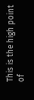This is the high point of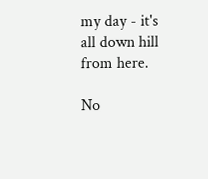my day - it's all down hill from here.

No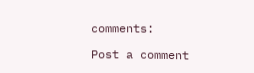comments:

Post a comment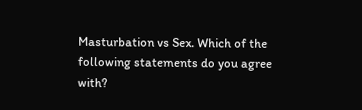Masturbation vs Sex. Which of the following statements do you agree with?